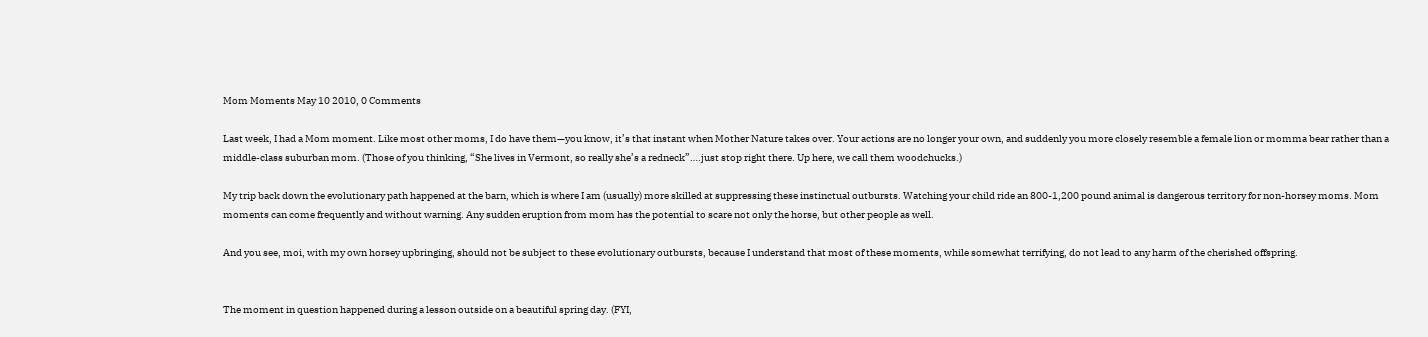Mom Moments May 10 2010, 0 Comments

Last week, I had a Mom moment. Like most other moms, I do have them—you know, it’s that instant when Mother Nature takes over. Your actions are no longer your own, and suddenly you more closely resemble a female lion or momma bear rather than a middle-class suburban mom. (Those of you thinking, “She lives in Vermont, so really she’s a redneck”….just stop right there. Up here, we call them woodchucks.)

My trip back down the evolutionary path happened at the barn, which is where I am (usually) more skilled at suppressing these instinctual outbursts. Watching your child ride an 800-1,200 pound animal is dangerous territory for non-horsey moms. Mom moments can come frequently and without warning. Any sudden eruption from mom has the potential to scare not only the horse, but other people as well.

And you see, moi, with my own horsey upbringing, should not be subject to these evolutionary outbursts, because I understand that most of these moments, while somewhat terrifying, do not lead to any harm of the cherished offspring.


The moment in question happened during a lesson outside on a beautiful spring day. (FYI,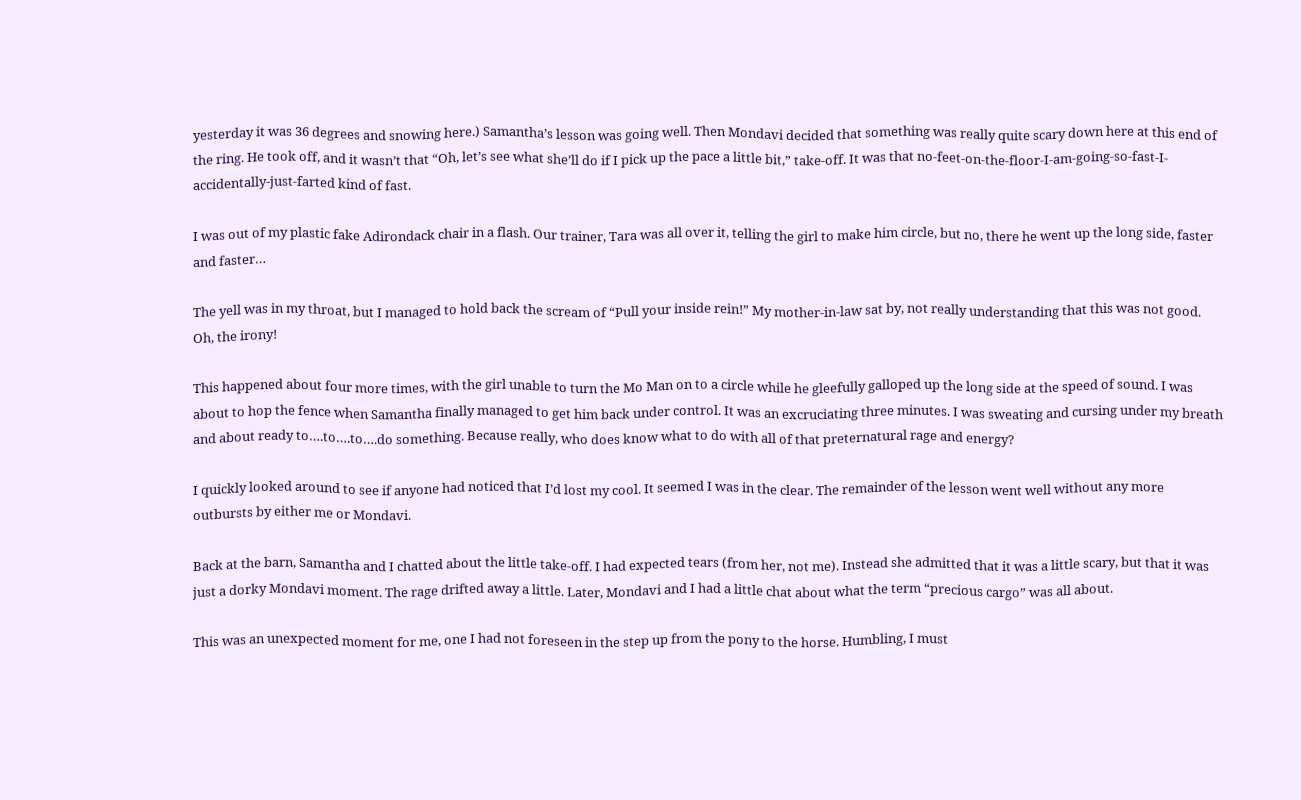yesterday it was 36 degrees and snowing here.) Samantha’s lesson was going well. Then Mondavi decided that something was really quite scary down here at this end of the ring. He took off, and it wasn’t that “Oh, let’s see what she’ll do if I pick up the pace a little bit,” take-off. It was that no-feet-on-the-floor-I-am-going-so-fast-I-accidentally-just-farted kind of fast.

I was out of my plastic fake Adirondack chair in a flash. Our trainer, Tara was all over it, telling the girl to make him circle, but no, there he went up the long side, faster and faster…

The yell was in my throat, but I managed to hold back the scream of “Pull your inside rein!” My mother-in-law sat by, not really understanding that this was not good. Oh, the irony!

This happened about four more times, with the girl unable to turn the Mo Man on to a circle while he gleefully galloped up the long side at the speed of sound. I was about to hop the fence when Samantha finally managed to get him back under control. It was an excruciating three minutes. I was sweating and cursing under my breath and about ready to….to….to….do something. Because really, who does know what to do with all of that preternatural rage and energy?

I quickly looked around to see if anyone had noticed that I’d lost my cool. It seemed I was in the clear. The remainder of the lesson went well without any more outbursts by either me or Mondavi.

Back at the barn, Samantha and I chatted about the little take-off. I had expected tears (from her, not me). Instead she admitted that it was a little scary, but that it was just a dorky Mondavi moment. The rage drifted away a little. Later, Mondavi and I had a little chat about what the term “precious cargo” was all about.

This was an unexpected moment for me, one I had not foreseen in the step up from the pony to the horse. Humbling, I must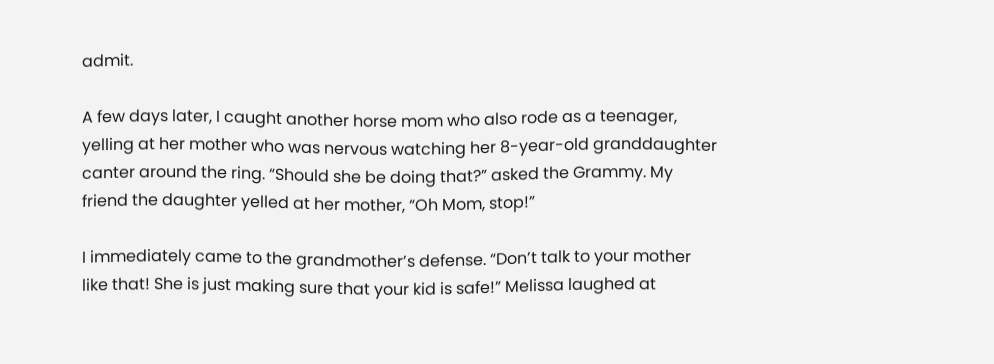admit.

A few days later, I caught another horse mom who also rode as a teenager, yelling at her mother who was nervous watching her 8-year-old granddaughter canter around the ring. “Should she be doing that?” asked the Grammy. My friend the daughter yelled at her mother, “Oh Mom, stop!”

I immediately came to the grandmother’s defense. “Don’t talk to your mother like that! She is just making sure that your kid is safe!” Melissa laughed at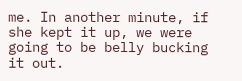me. In another minute, if she kept it up, we were going to be belly bucking it out.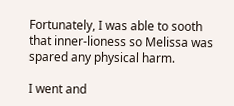Fortunately, I was able to sooth that inner-lioness so Melissa was spared any physical harm.

I went and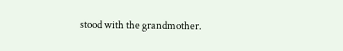stood with the grandmother.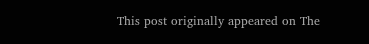This post originally appeared on The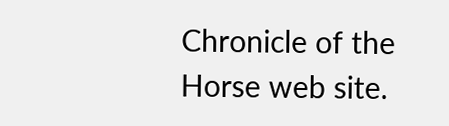Chronicle of the Horse web site.